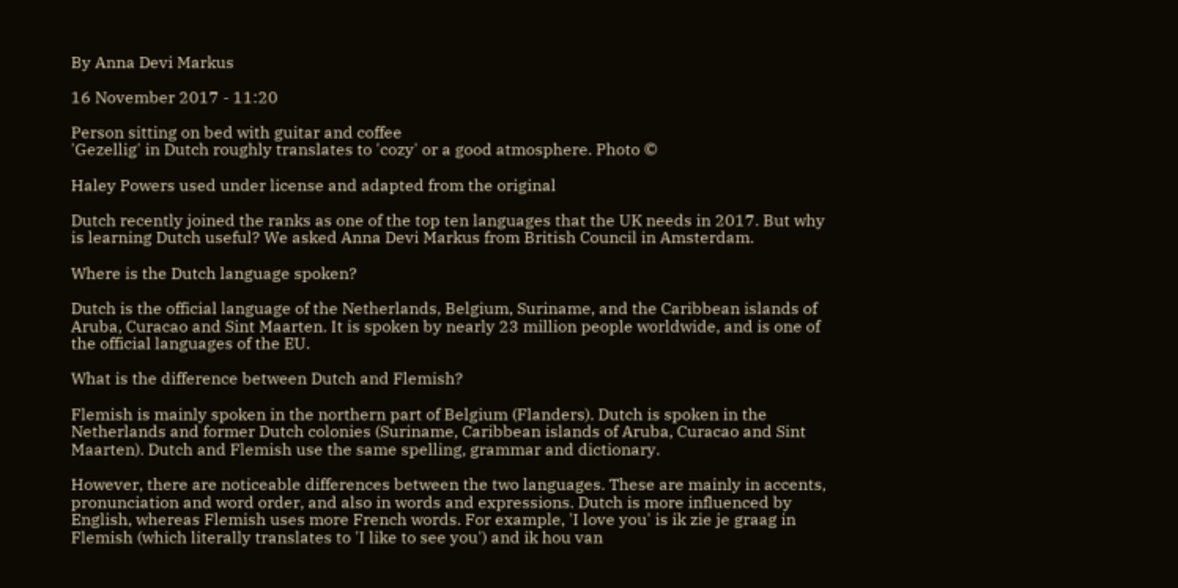By Anna Devi Markus

16 November 2017 - 11:20

Person sitting on bed with guitar and coffee
'Gezellig' in Dutch roughly translates to 'cozy' or a good atmosphere. Photo ©

Haley Powers used under license and adapted from the original

Dutch recently joined the ranks as one of the top ten languages that the UK needs in 2017. But why is learning Dutch useful? We asked Anna Devi Markus from British Council in Amsterdam.

Where is the Dutch language spoken?

Dutch is the official language of the Netherlands, Belgium, Suriname, and the Caribbean islands of Aruba, Curacao and Sint Maarten. It is spoken by nearly 23 million people worldwide, and is one of the official languages of the EU.

What is the difference between Dutch and Flemish?

Flemish is mainly spoken in the northern part of Belgium (Flanders). Dutch is spoken in the Netherlands and former Dutch colonies (Suriname, Caribbean islands of Aruba, Curacao and Sint Maarten). Dutch and Flemish use the same spelling, grammar and dictionary.

However, there are noticeable differences between the two languages. These are mainly in accents, pronunciation and word order, and also in words and expressions. Dutch is more influenced by English, whereas Flemish uses more French words. For example, 'I love you' is ik zie je graag in Flemish (which literally translates to 'I like to see you') and ik hou van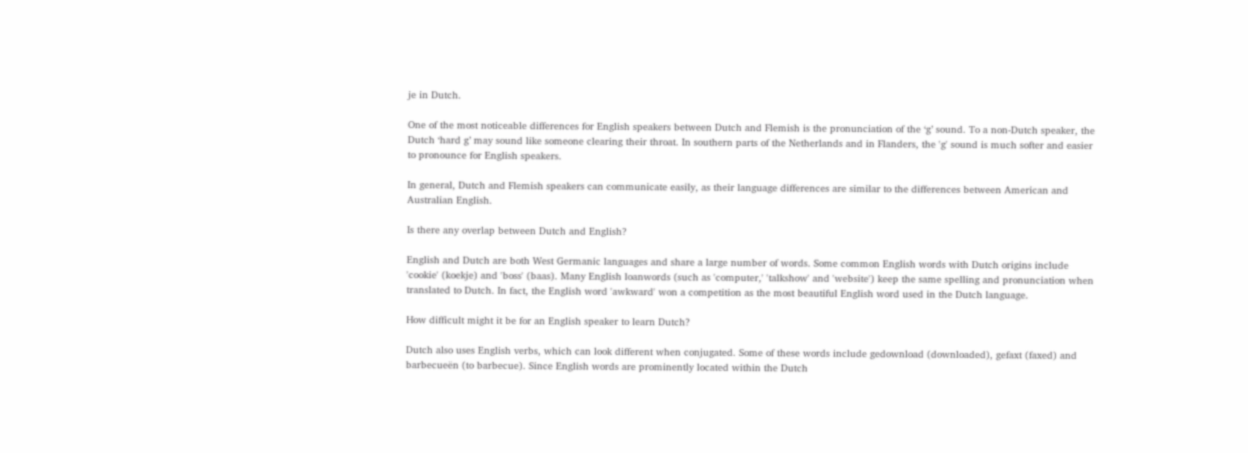je in Dutch.

One of the most noticeable differences for English speakers between Dutch and Flemish is the pronunciation of the ‘g’ sound. To a non-Dutch speaker, the Dutch ‘hard g’ may sound like someone clearing their throat. In southern parts of the Netherlands and in Flanders, the 'g' sound is much softer and easier to pronounce for English speakers.

In general, Dutch and Flemish speakers can communicate easily, as their language differences are similar to the differences between American and Australian English.

Is there any overlap between Dutch and English?

English and Dutch are both West Germanic languages and share a large number of words. Some common English words with Dutch origins include 'cookie' (koekje) and 'boss' (baas). Many English loanwords (such as 'computer,' 'talkshow' and 'website') keep the same spelling and pronunciation when translated to Dutch. In fact, the English word 'awkward' won a competition as the most beautiful English word used in the Dutch language.

How difficult might it be for an English speaker to learn Dutch?

Dutch also uses English verbs, which can look different when conjugated. Some of these words include gedownload (downloaded), gefaxt (faxed) and barbecueën (to barbecue). Since English words are prominently located within the Dutch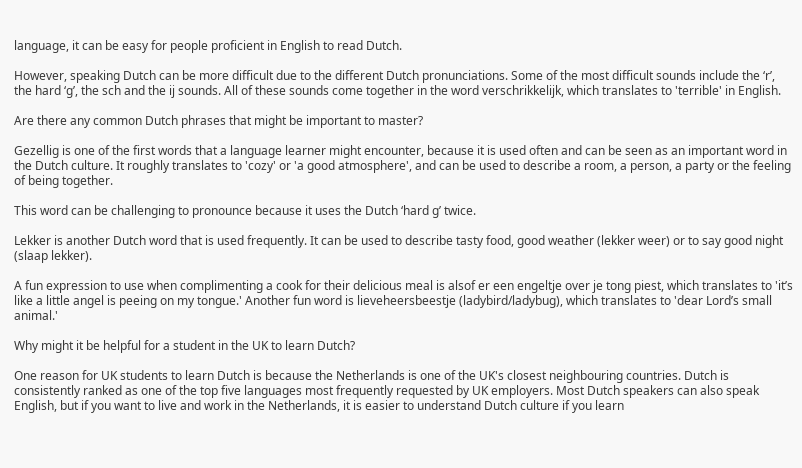language, it can be easy for people proficient in English to read Dutch.

However, speaking Dutch can be more difficult due to the different Dutch pronunciations. Some of the most difficult sounds include the ‘r’, the hard ‘g’, the sch and the ij sounds. All of these sounds come together in the word verschrikkelijk, which translates to 'terrible' in English.

Are there any common Dutch phrases that might be important to master?

Gezellig is one of the first words that a language learner might encounter, because it is used often and can be seen as an important word in the Dutch culture. It roughly translates to 'cozy' or 'a good atmosphere', and can be used to describe a room, a person, a party or the feeling of being together.

This word can be challenging to pronounce because it uses the Dutch ‘hard g’ twice.

Lekker is another Dutch word that is used frequently. It can be used to describe tasty food, good weather (lekker weer) or to say good night (slaap lekker).

A fun expression to use when complimenting a cook for their delicious meal is alsof er een engeltje over je tong piest, which translates to 'it’s like a little angel is peeing on my tongue.' Another fun word is lieveheersbeestje (ladybird/ladybug), which translates to 'dear Lord’s small animal.'

Why might it be helpful for a student in the UK to learn Dutch?

One reason for UK students to learn Dutch is because the Netherlands is one of the UK's closest neighbouring countries. Dutch is consistently ranked as one of the top five languages most frequently requested by UK employers. Most Dutch speakers can also speak English, but if you want to live and work in the Netherlands, it is easier to understand Dutch culture if you learn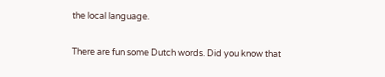the local language.

There are fun some Dutch words. Did you know that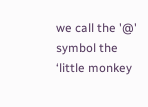we call the '@' symbol the ‘little monkey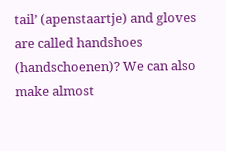tail’ (apenstaartje) and gloves are called handshoes (handschoenen)? We can also make almost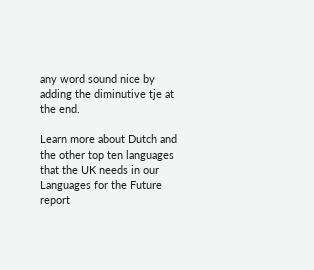any word sound nice by adding the diminutive tje at the end.

Learn more about Dutch and the other top ten languages that the UK needs in our Languages for the Future report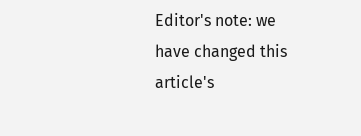Editor's note: we have changed this article's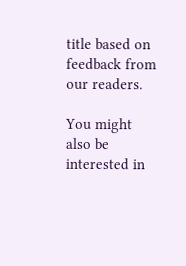title based on feedback from our readers.

You might also be interested in